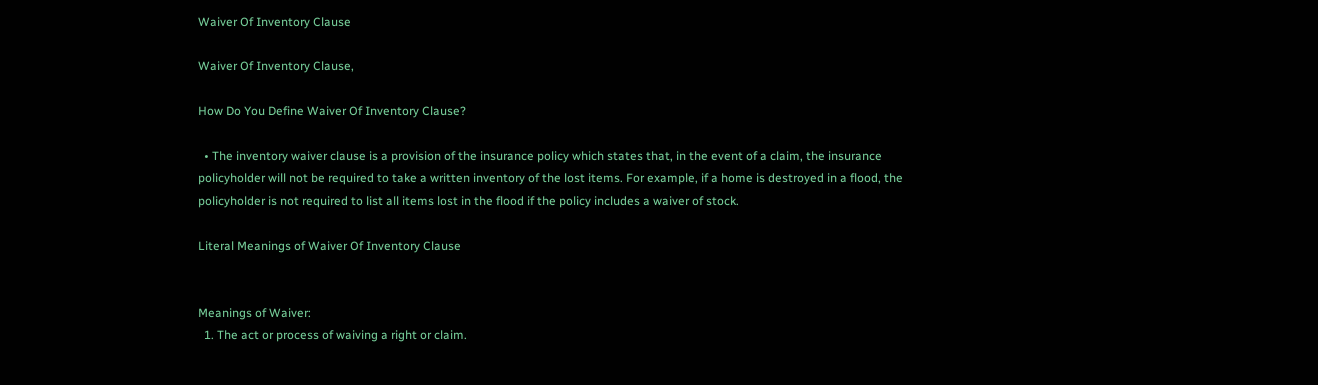Waiver Of Inventory Clause

Waiver Of Inventory Clause,

How Do You Define Waiver Of Inventory Clause?

  • The inventory waiver clause is a provision of the insurance policy which states that, in the event of a claim, the insurance policyholder will not be required to take a written inventory of the lost items. For example, if a home is destroyed in a flood, the policyholder is not required to list all items lost in the flood if the policy includes a waiver of stock.

Literal Meanings of Waiver Of Inventory Clause


Meanings of Waiver:
  1. The act or process of waiving a right or claim.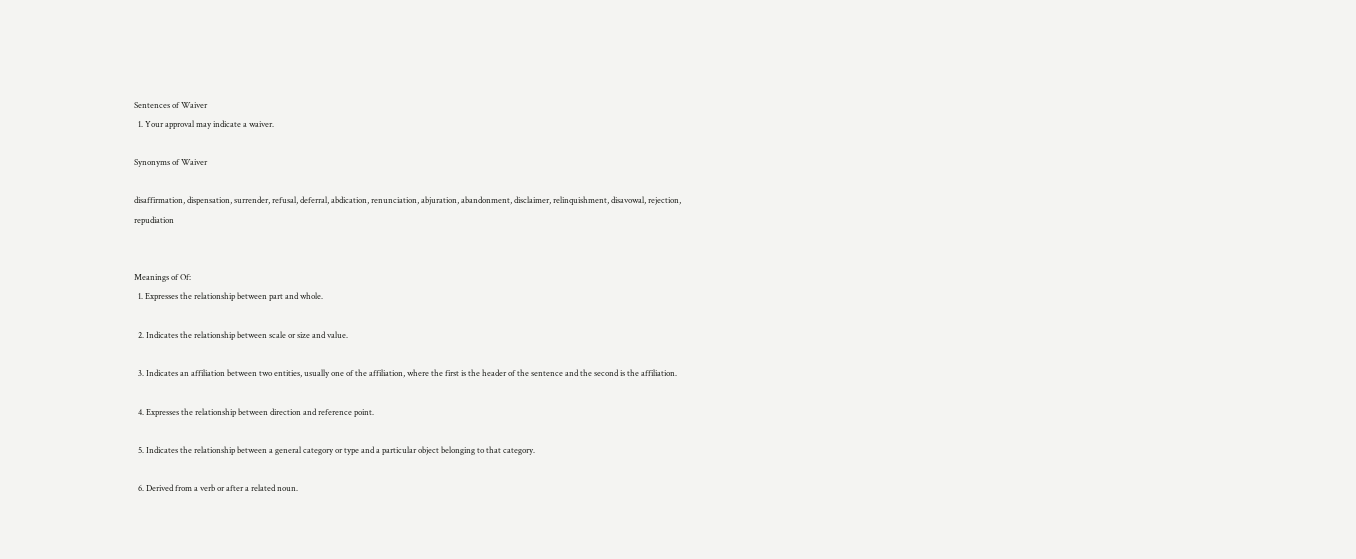Sentences of Waiver
  1. Your approval may indicate a waiver.

Synonyms of Waiver

disaffirmation, dispensation, surrender, refusal, deferral, abdication, renunciation, abjuration, abandonment, disclaimer, relinquishment, disavowal, rejection, repudiation


Meanings of Of:
  1. Expresses the relationship between part and whole.

  2. Indicates the relationship between scale or size and value.

  3. Indicates an affiliation between two entities, usually one of the affiliation, where the first is the header of the sentence and the second is the affiliation.

  4. Expresses the relationship between direction and reference point.

  5. Indicates the relationship between a general category or type and a particular object belonging to that category.

  6. Derived from a verb or after a related noun.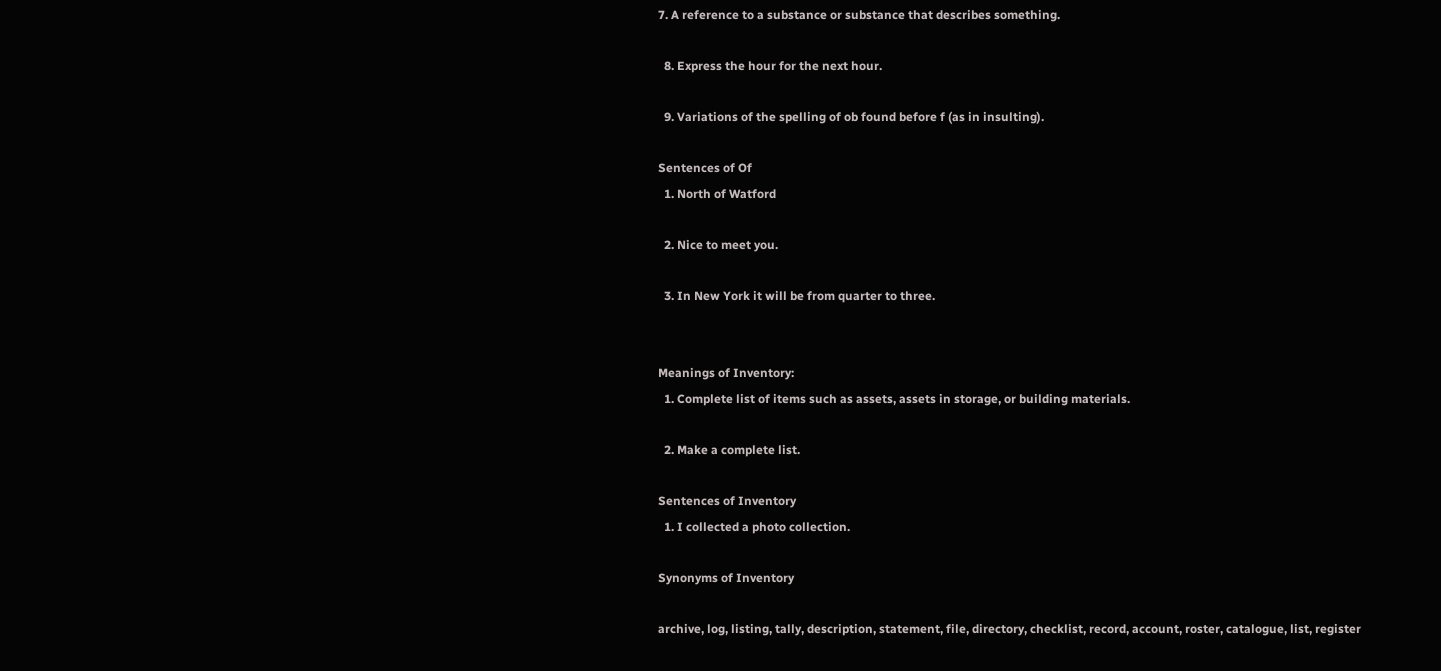7. A reference to a substance or substance that describes something.

  8. Express the hour for the next hour.

  9. Variations of the spelling of ob found before f (as in insulting).

Sentences of Of
  1. North of Watford

  2. Nice to meet you.

  3. In New York it will be from quarter to three.


Meanings of Inventory:
  1. Complete list of items such as assets, assets in storage, or building materials.

  2. Make a complete list.

Sentences of Inventory
  1. I collected a photo collection.

Synonyms of Inventory

archive, log, listing, tally, description, statement, file, directory, checklist, record, account, roster, catalogue, list, register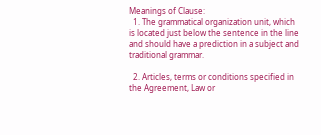Meanings of Clause:
  1. The grammatical organization unit, which is located just below the sentence in the line and should have a prediction in a subject and traditional grammar.

  2. Articles, terms or conditions specified in the Agreement, Law or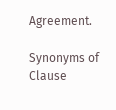Agreement.

Synonyms of Clause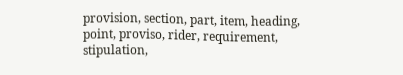provision, section, part, item, heading, point, proviso, rider, requirement, stipulation,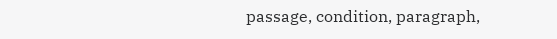passage, condition, paragraph,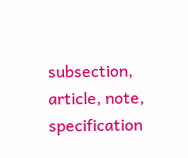subsection, article, note, specification